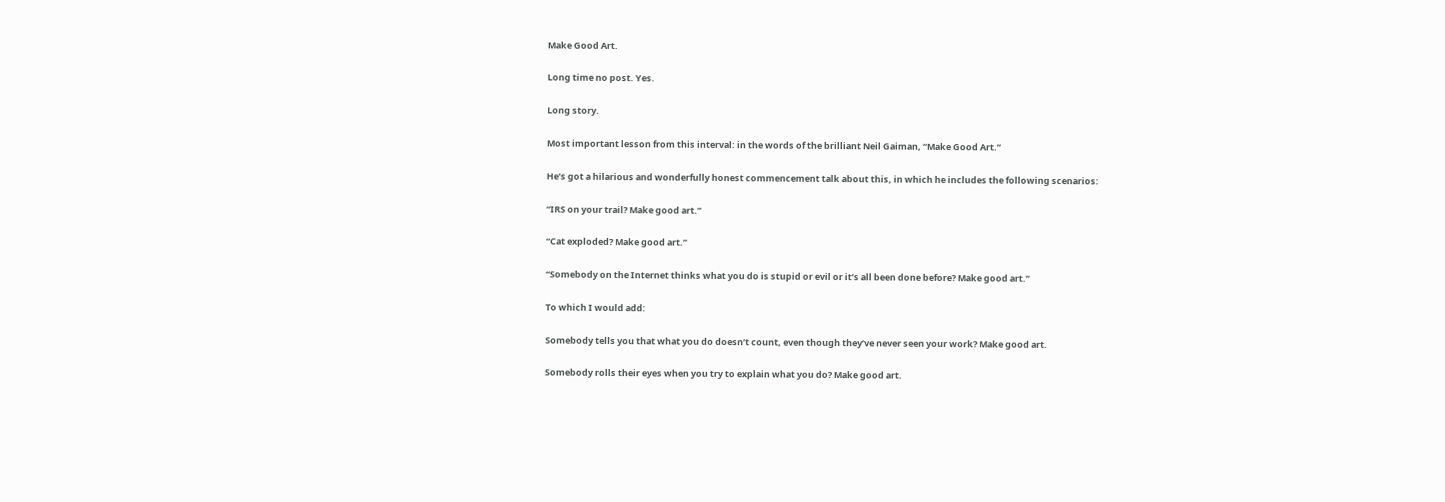Make Good Art.

Long time no post. Yes.

Long story.

Most important lesson from this interval: in the words of the brilliant Neil Gaiman, “Make Good Art.”

He’s got a hilarious and wonderfully honest commencement talk about this, in which he includes the following scenarios:

“IRS on your trail? Make good art.”

“Cat exploded? Make good art.”

“Somebody on the Internet thinks what you do is stupid or evil or it’s all been done before? Make good art.”

To which I would add:

Somebody tells you that what you do doesn’t count, even though they’ve never seen your work? Make good art.

Somebody rolls their eyes when you try to explain what you do? Make good art.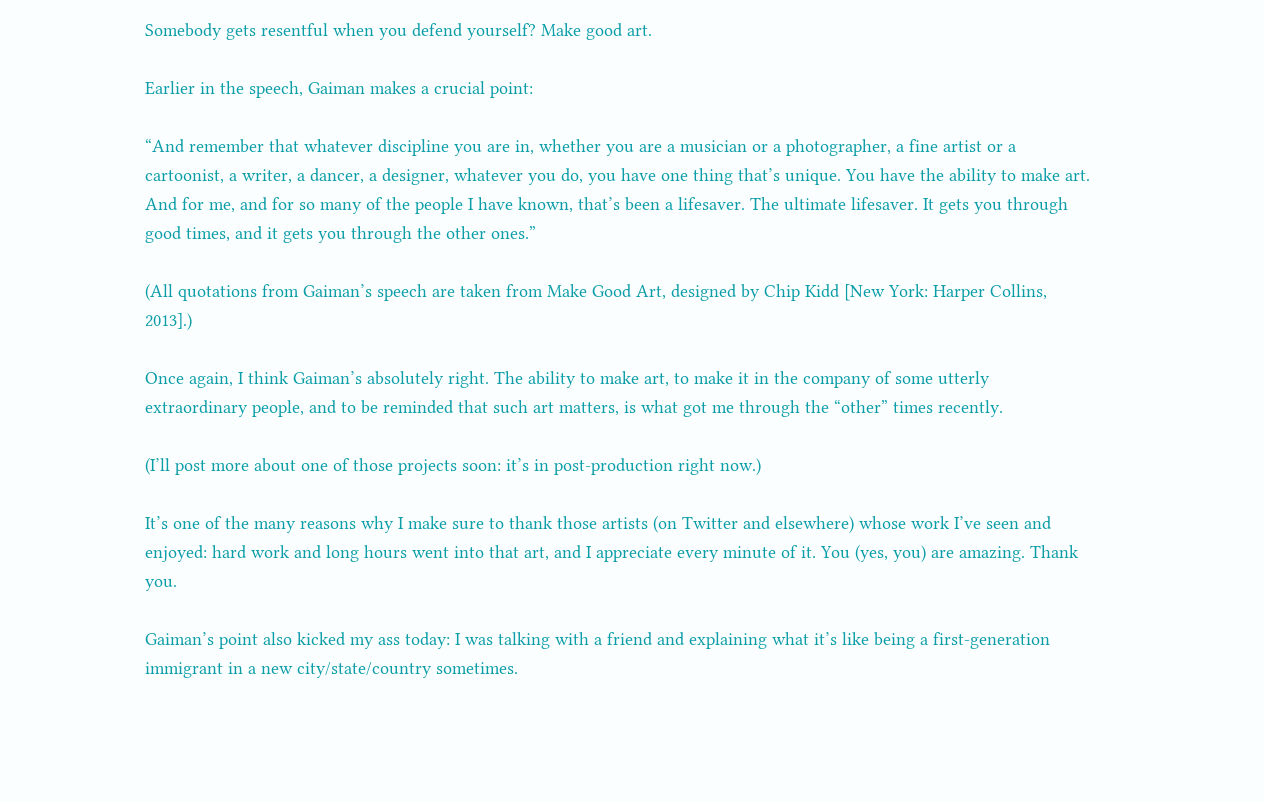Somebody gets resentful when you defend yourself? Make good art.

Earlier in the speech, Gaiman makes a crucial point:

“And remember that whatever discipline you are in, whether you are a musician or a photographer, a fine artist or a cartoonist, a writer, a dancer, a designer, whatever you do, you have one thing that’s unique. You have the ability to make art. And for me, and for so many of the people I have known, that’s been a lifesaver. The ultimate lifesaver. It gets you through good times, and it gets you through the other ones.”

(All quotations from Gaiman’s speech are taken from Make Good Art, designed by Chip Kidd [New York: Harper Collins, 2013].)

Once again, I think Gaiman’s absolutely right. The ability to make art, to make it in the company of some utterly extraordinary people, and to be reminded that such art matters, is what got me through the “other” times recently.

(I’ll post more about one of those projects soon: it’s in post-production right now.)

It’s one of the many reasons why I make sure to thank those artists (on Twitter and elsewhere) whose work I’ve seen and enjoyed: hard work and long hours went into that art, and I appreciate every minute of it. You (yes, you) are amazing. Thank you.

Gaiman’s point also kicked my ass today: I was talking with a friend and explaining what it’s like being a first-generation immigrant in a new city/state/country sometimes.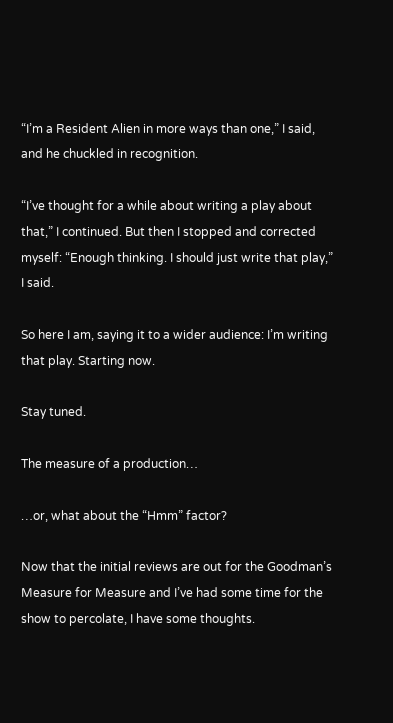“I’m a Resident Alien in more ways than one,” I said, and he chuckled in recognition.

“I’ve thought for a while about writing a play about that,” I continued. But then I stopped and corrected myself: “Enough thinking. I should just write that play,” I said.

So here I am, saying it to a wider audience: I’m writing that play. Starting now.

Stay tuned.

The measure of a production…

…or, what about the “Hmm” factor?

Now that the initial reviews are out for the Goodman’s Measure for Measure and I’ve had some time for the show to percolate, I have some thoughts.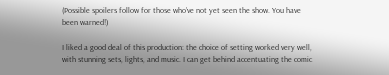(Possible spoilers follow for those who’ve not yet seen the show. You have been warned!)

I liked a good deal of this production: the choice of setting worked very well, with stunning sets, lights, and music. I can get behind accentuating the comic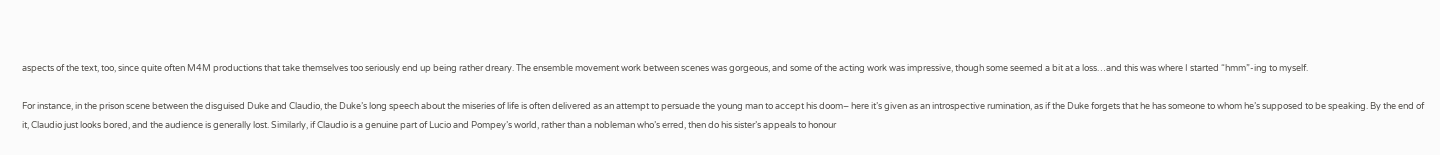aspects of the text, too, since quite often M4M productions that take themselves too seriously end up being rather dreary. The ensemble movement work between scenes was gorgeous, and some of the acting work was impressive, though some seemed a bit at a loss…and this was where I started “hmm”-ing to myself.

For instance, in the prison scene between the disguised Duke and Claudio, the Duke’s long speech about the miseries of life is often delivered as an attempt to persuade the young man to accept his doom– here it’s given as an introspective rumination, as if the Duke forgets that he has someone to whom he’s supposed to be speaking. By the end of it, Claudio just looks bored, and the audience is generally lost. Similarly, if Claudio is a genuine part of Lucio and Pompey’s world, rather than a nobleman who’s erred, then do his sister’s appeals to honour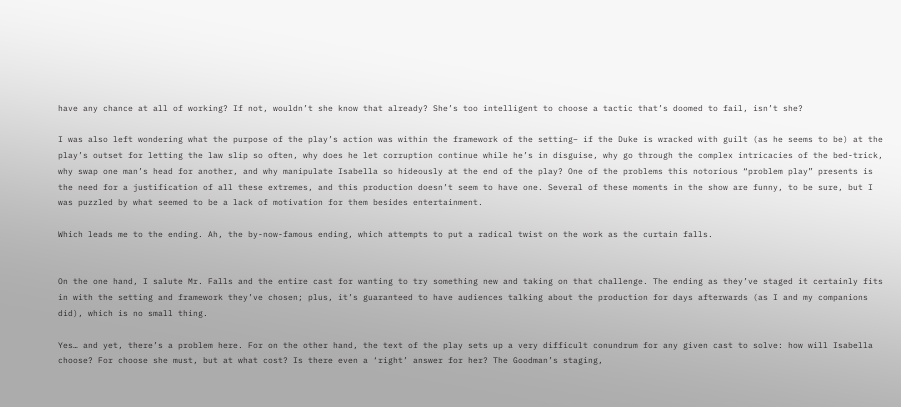have any chance at all of working? If not, wouldn’t she know that already? She’s too intelligent to choose a tactic that’s doomed to fail, isn’t she?

I was also left wondering what the purpose of the play’s action was within the framework of the setting– if the Duke is wracked with guilt (as he seems to be) at the play’s outset for letting the law slip so often, why does he let corruption continue while he’s in disguise, why go through the complex intricacies of the bed-trick, why swap one man’s head for another, and why manipulate Isabella so hideously at the end of the play? One of the problems this notorious “problem play” presents is the need for a justification of all these extremes, and this production doesn’t seem to have one. Several of these moments in the show are funny, to be sure, but I was puzzled by what seemed to be a lack of motivation for them besides entertainment.

Which leads me to the ending. Ah, the by-now-famous ending, which attempts to put a radical twist on the work as the curtain falls.


On the one hand, I salute Mr. Falls and the entire cast for wanting to try something new and taking on that challenge. The ending as they’ve staged it certainly fits in with the setting and framework they’ve chosen; plus, it’s guaranteed to have audiences talking about the production for days afterwards (as I and my companions did), which is no small thing.

Yes… and yet, there’s a problem here. For on the other hand, the text of the play sets up a very difficult conundrum for any given cast to solve: how will Isabella choose? For choose she must, but at what cost? Is there even a ‘right’ answer for her? The Goodman’s staging,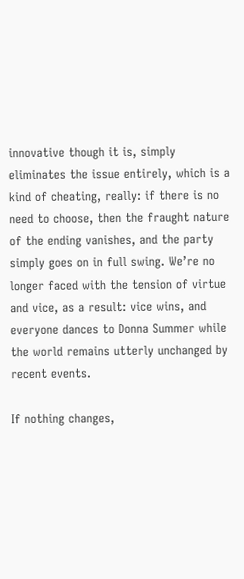innovative though it is, simply eliminates the issue entirely, which is a kind of cheating, really: if there is no need to choose, then the fraught nature of the ending vanishes, and the party simply goes on in full swing. We’re no longer faced with the tension of virtue and vice, as a result: vice wins, and everyone dances to Donna Summer while the world remains utterly unchanged by recent events.

If nothing changes,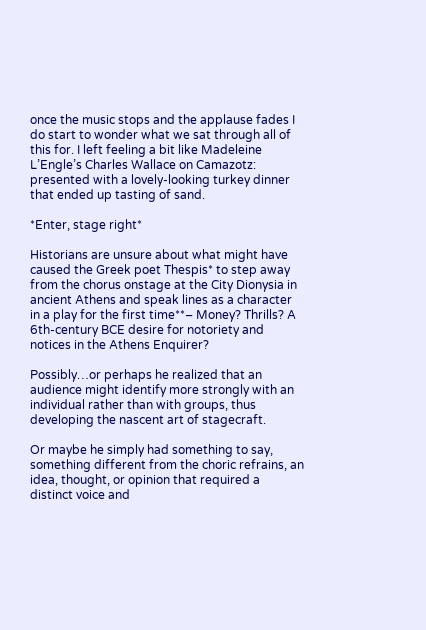once the music stops and the applause fades I do start to wonder what we sat through all of this for. I left feeling a bit like Madeleine L’Engle’s Charles Wallace on Camazotz: presented with a lovely-looking turkey dinner that ended up tasting of sand.

*Enter, stage right*

Historians are unsure about what might have caused the Greek poet Thespis* to step away from the chorus onstage at the City Dionysia in ancient Athens and speak lines as a character in a play for the first time**– Money? Thrills? A 6th-century BCE desire for notoriety and notices in the Athens Enquirer?

Possibly…or perhaps he realized that an audience might identify more strongly with an individual rather than with groups, thus developing the nascent art of stagecraft.

Or maybe he simply had something to say, something different from the choric refrains, an idea, thought, or opinion that required a distinct voice and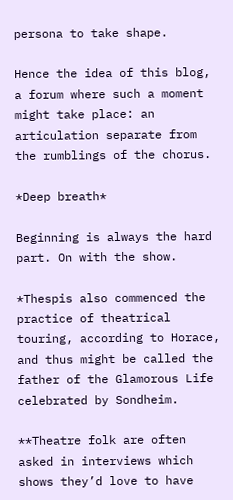persona to take shape.

Hence the idea of this blog, a forum where such a moment might take place: an articulation separate from the rumblings of the chorus.

*Deep breath*

Beginning is always the hard part. On with the show.

*Thespis also commenced the practice of theatrical touring, according to Horace, and thus might be called the father of the Glamorous Life celebrated by Sondheim.

**Theatre folk are often asked in interviews which shows they’d love to have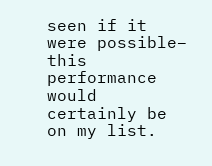seen if it were possible– this performance would certainly be on my list.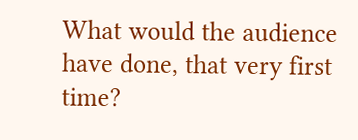What would the audience have done, that very first time?